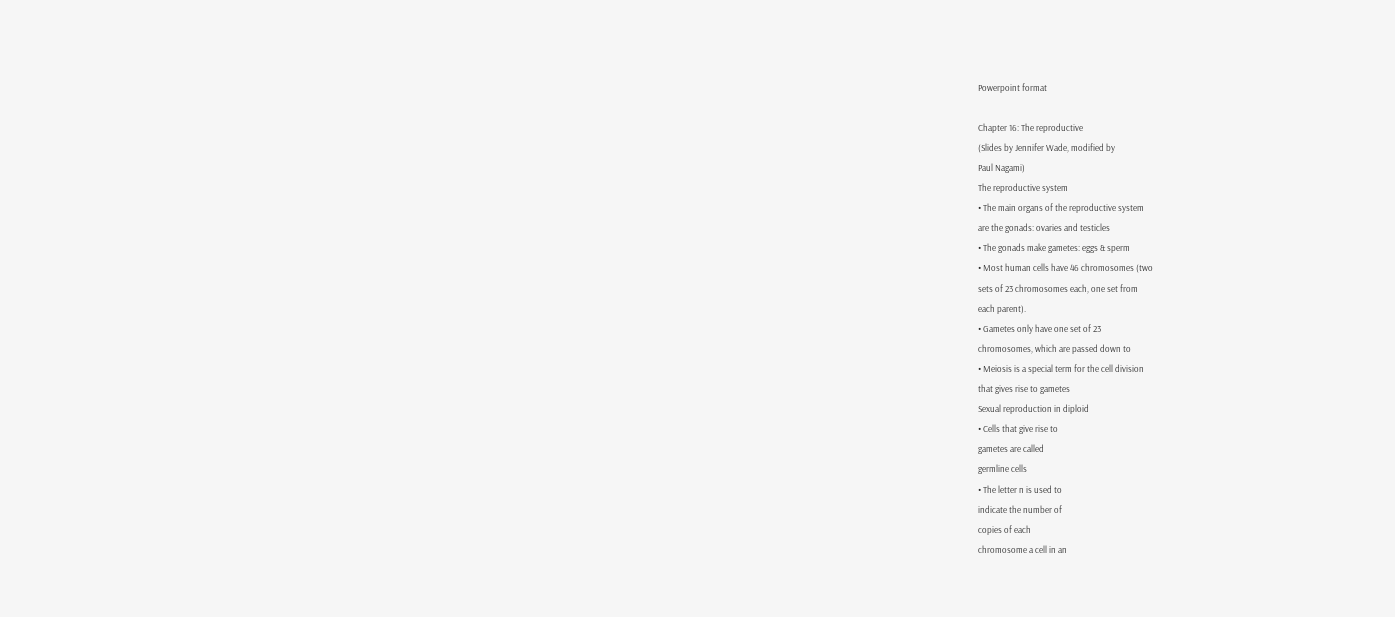Powerpoint format

Chapter 16: The reproductive
(Slides by Jennifer Wade, modified by
Paul Nagami)
The reproductive system
• The main organs of the reproductive system
are the gonads: ovaries and testicles
• The gonads make gametes: eggs & sperm
• Most human cells have 46 chromosomes (two
sets of 23 chromosomes each, one set from
each parent).
• Gametes only have one set of 23
chromosomes, which are passed down to
• Meiosis is a special term for the cell division
that gives rise to gametes
Sexual reproduction in diploid
• Cells that give rise to
gametes are called
germline cells
• The letter n is used to
indicate the number of
copies of each
chromosome a cell in an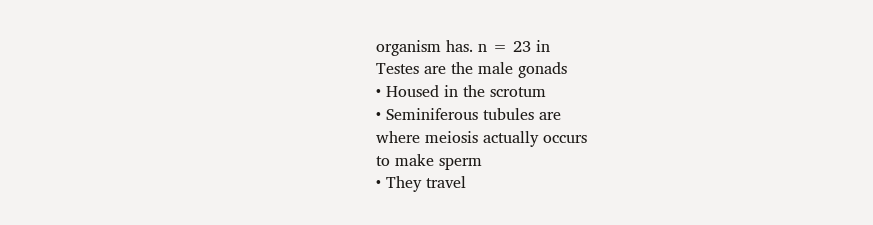organism has. n = 23 in
Testes are the male gonads
• Housed in the scrotum
• Seminiferous tubules are
where meiosis actually occurs
to make sperm
• They travel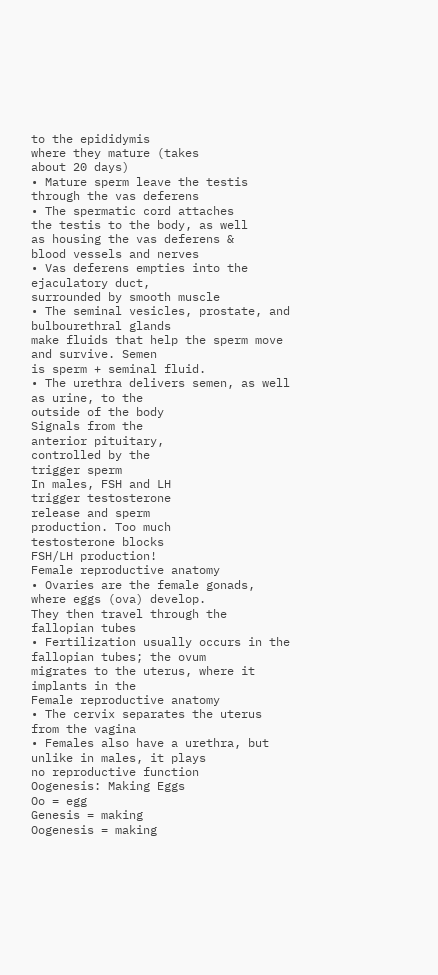to the epididymis
where they mature (takes
about 20 days)
• Mature sperm leave the testis
through the vas deferens
• The spermatic cord attaches
the testis to the body, as well
as housing the vas deferens &
blood vessels and nerves
• Vas deferens empties into the ejaculatory duct,
surrounded by smooth muscle
• The seminal vesicles, prostate, and bulbourethral glands
make fluids that help the sperm move and survive. Semen
is sperm + seminal fluid.
• The urethra delivers semen, as well as urine, to the
outside of the body
Signals from the
anterior pituitary,
controlled by the
trigger sperm
In males, FSH and LH
trigger testosterone
release and sperm
production. Too much
testosterone blocks
FSH/LH production!
Female reproductive anatomy
• Ovaries are the female gonads, where eggs (ova) develop.
They then travel through the fallopian tubes
• Fertilization usually occurs in the fallopian tubes; the ovum
migrates to the uterus, where it implants in the
Female reproductive anatomy
• The cervix separates the uterus from the vagina
• Females also have a urethra, but unlike in males, it plays
no reproductive function
Oogenesis: Making Eggs
Oo = egg
Genesis = making
Oogenesis = making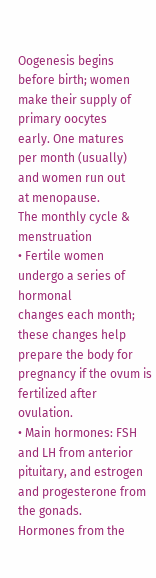Oogenesis begins
before birth; women
make their supply of
primary oocytes
early. One matures
per month (usually)
and women run out
at menopause.
The monthly cycle & menstruation
• Fertile women undergo a series of hormonal
changes each month; these changes help
prepare the body for pregnancy if the ovum is
fertilized after ovulation.
• Main hormones: FSH and LH from anterior
pituitary, and estrogen and progesterone from
the gonads.
Hormones from the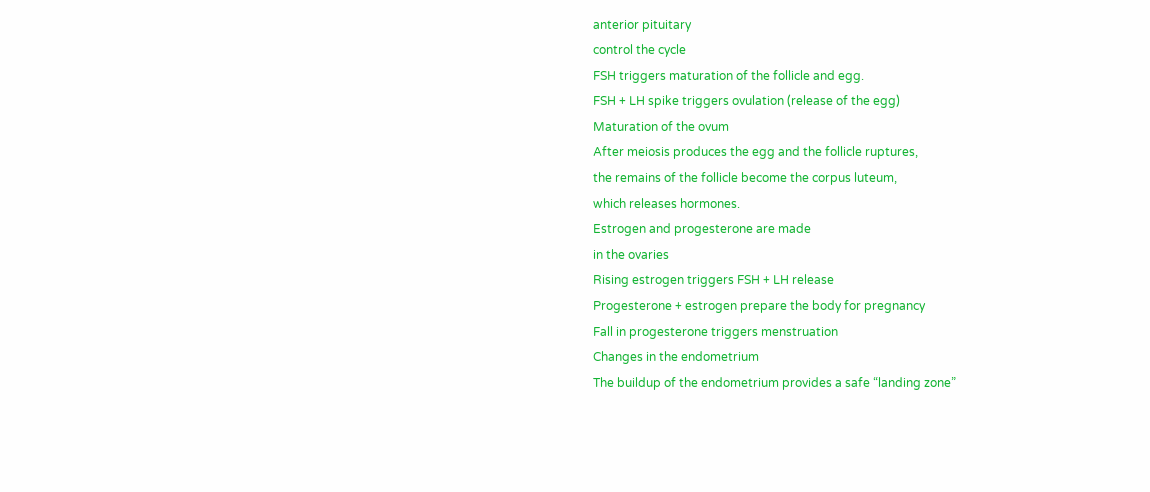anterior pituitary
control the cycle
FSH triggers maturation of the follicle and egg.
FSH + LH spike triggers ovulation (release of the egg)
Maturation of the ovum
After meiosis produces the egg and the follicle ruptures,
the remains of the follicle become the corpus luteum,
which releases hormones.
Estrogen and progesterone are made
in the ovaries
Rising estrogen triggers FSH + LH release
Progesterone + estrogen prepare the body for pregnancy
Fall in progesterone triggers menstruation
Changes in the endometrium
The buildup of the endometrium provides a safe “landing zone”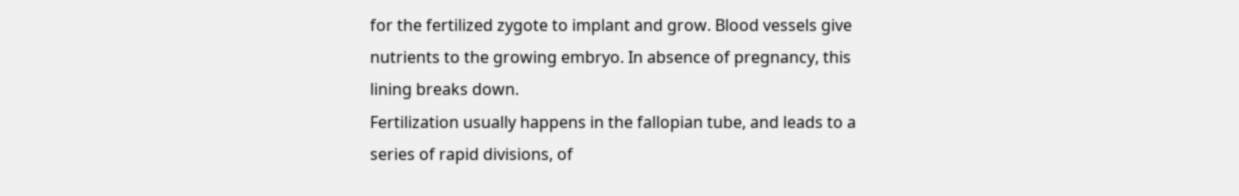for the fertilized zygote to implant and grow. Blood vessels give
nutrients to the growing embryo. In absence of pregnancy, this
lining breaks down.
Fertilization usually happens in the fallopian tube, and leads to a
series of rapid divisions, of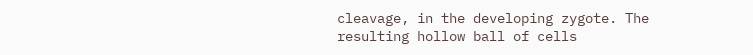cleavage, in the developing zygote. The
resulting hollow ball of cells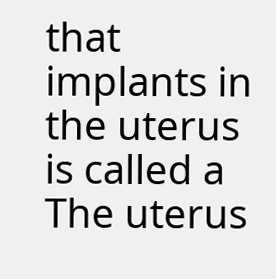that implants in the uterus is called a
The uterus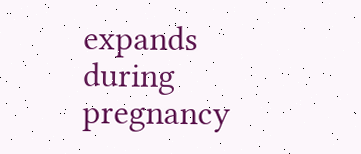expands during pregnancy